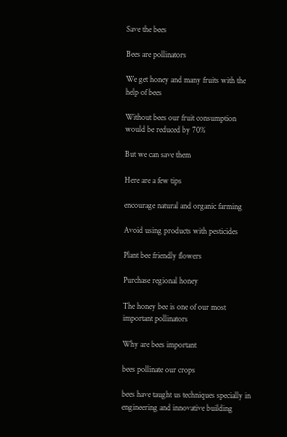Save the bees

Bees are pollinators

We get honey and many fruits with the help of bees

Without bees our fruit consumption would be reduced by 70%

But we can save them

Here are a few tips

encourage natural and organic farming

Avoid using products with pesticides

Plant bee friendly flowers

Purchase regional honey

The honey bee is one of our most important pollinators

Why are bees important

bees pollinate our crops

bees have taught us techniques specially in engineering and innovative building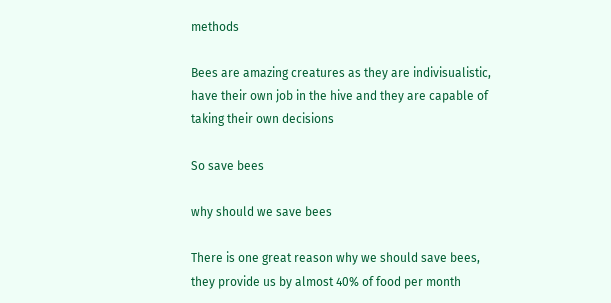methods

Bees are amazing creatures as they are indivisualistic, have their own job in the hive and they are capable of taking their own decisions

So save bees

why should we save bees

There is one great reason why we should save bees, they provide us by almost 40% of food per month